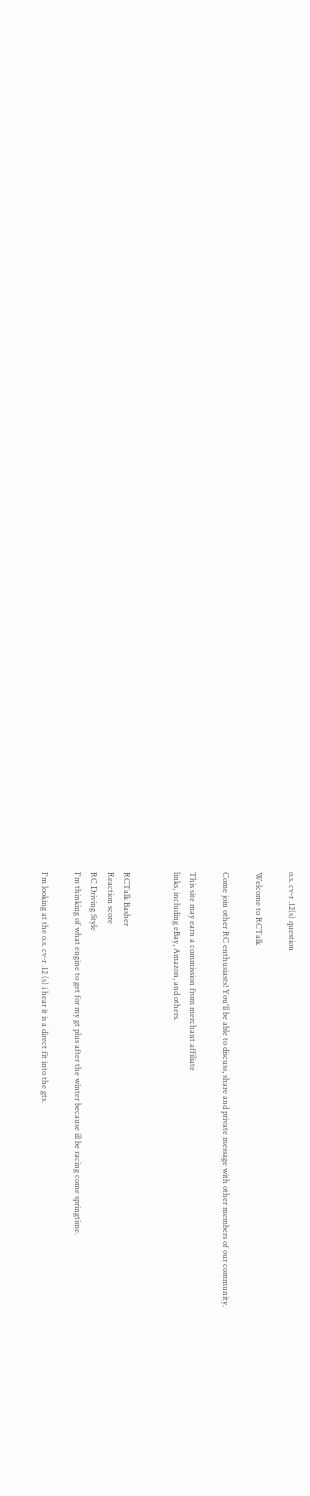o.s. cv-r .12(s) question

Welcome to RCTalk

Come join other RC enthusiasts! You'll be able to discuss, share and private message with other members of our community.

This site may earn a commission from merchant affiliate
links, including eBay, Amazon, and others.


RCTalk Basher
Reaction score
RC Driving Style
I'm thinking of what engine to get for my gt plus after the winter because ill be racing come springtime.

I'm looking at the o.s. cv-r .12 (s) i hear it is a direct fit into the gts.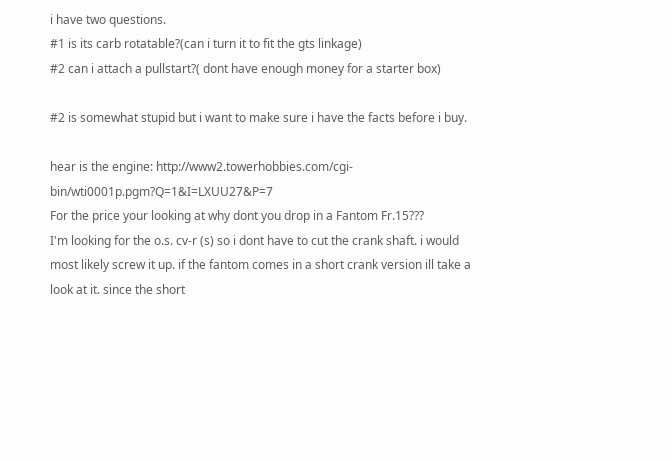i have two questions.
#1 is its carb rotatable?(can i turn it to fit the gts linkage)
#2 can i attach a pullstart?( dont have enough money for a starter box)

#2 is somewhat stupid but i want to make sure i have the facts before i buy.

hear is the engine: http://www2.towerhobbies.com/cgi-bin/wti0001p.pgm?Q=1&I=LXUU27&P=7
For the price your looking at why dont you drop in a Fantom Fr.15???
I'm looking for the o.s. cv-r (s) so i dont have to cut the crank shaft. i would most likely screw it up. if the fantom comes in a short crank version ill take a look at it. since the short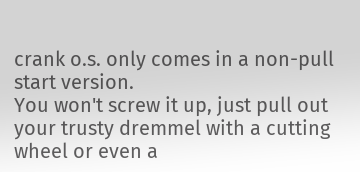crank o.s. only comes in a non-pull start version.
You won't screw it up, just pull out your trusty dremmel with a cutting wheel or even a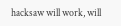hacksaw will work, will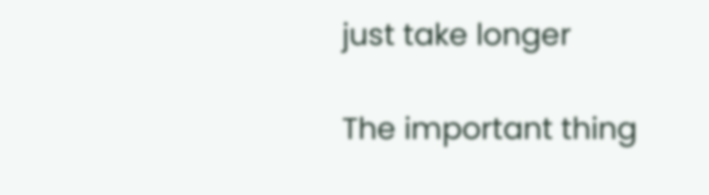just take longer

The important thing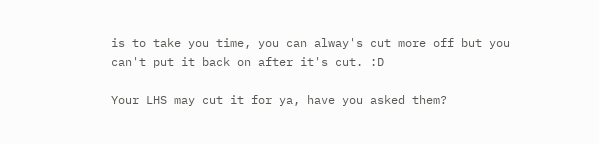is to take you time, you can alway's cut more off but you can't put it back on after it's cut. :D

Your LHS may cut it for ya, have you asked them?